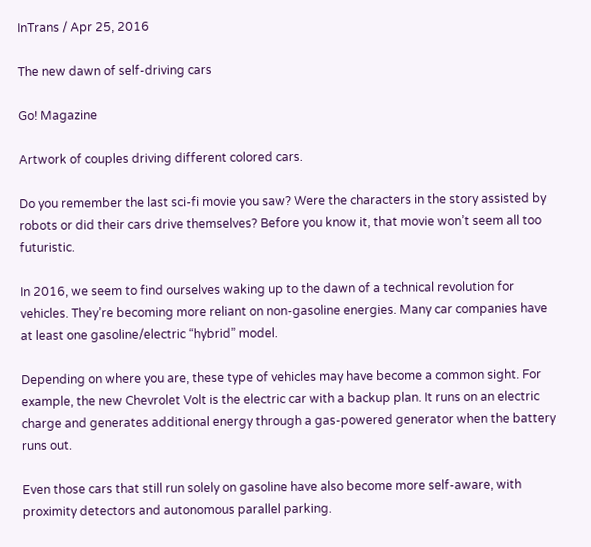InTrans / Apr 25, 2016

The new dawn of self-driving cars

Go! Magazine

Artwork of couples driving different colored cars.

Do you remember the last sci-fi movie you saw? Were the characters in the story assisted by robots or did their cars drive themselves? Before you know it, that movie won’t seem all too futuristic.

In 2016, we seem to find ourselves waking up to the dawn of a technical revolution for vehicles. They’re becoming more reliant on non-gasoline energies. Many car companies have at least one gasoline/electric “hybrid” model.

Depending on where you are, these type of vehicles may have become a common sight. For example, the new Chevrolet Volt is the electric car with a backup plan. It runs on an electric charge and generates additional energy through a gas-powered generator when the battery runs out.

Even those cars that still run solely on gasoline have also become more self-aware, with proximity detectors and autonomous parallel parking.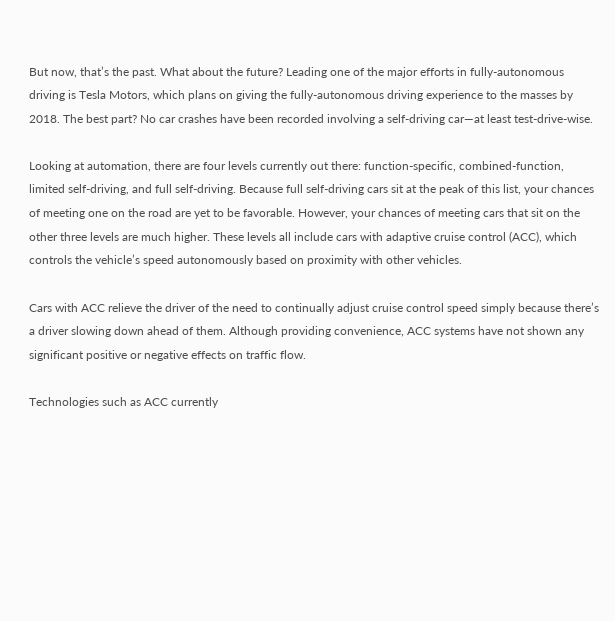But now, that’s the past. What about the future? Leading one of the major efforts in fully-autonomous driving is Tesla Motors, which plans on giving the fully-autonomous driving experience to the masses by 2018. The best part? No car crashes have been recorded involving a self-driving car—at least test-drive-wise.

Looking at automation, there are four levels currently out there: function-specific, combined-function, limited self-driving, and full self-driving. Because full self-driving cars sit at the peak of this list, your chances of meeting one on the road are yet to be favorable. However, your chances of meeting cars that sit on the other three levels are much higher. These levels all include cars with adaptive cruise control (ACC), which controls the vehicle’s speed autonomously based on proximity with other vehicles.

Cars with ACC relieve the driver of the need to continually adjust cruise control speed simply because there’s a driver slowing down ahead of them. Although providing convenience, ACC systems have not shown any significant positive or negative effects on traffic flow.

Technologies such as ACC currently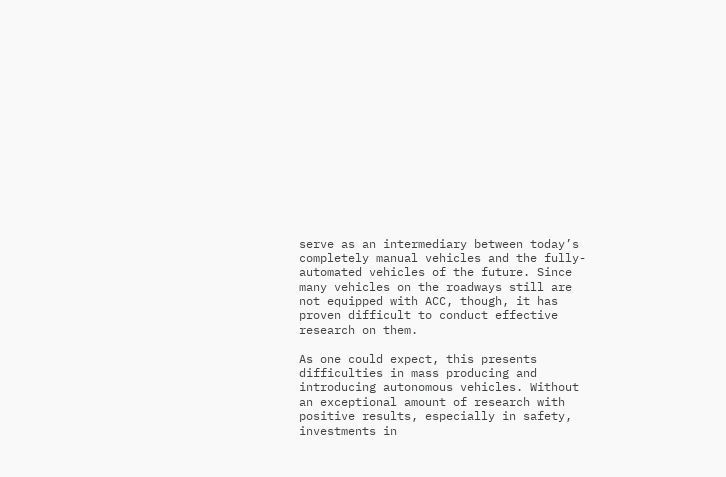serve as an intermediary between today’s completely manual vehicles and the fully-automated vehicles of the future. Since many vehicles on the roadways still are not equipped with ACC, though, it has proven difficult to conduct effective research on them.

As one could expect, this presents difficulties in mass producing and introducing autonomous vehicles. Without an exceptional amount of research with positive results, especially in safety, investments in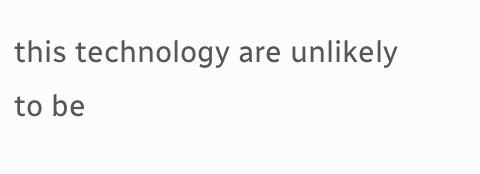this technology are unlikely to be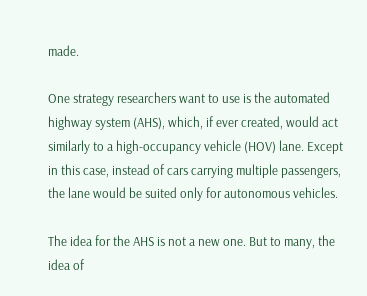made.

One strategy researchers want to use is the automated highway system (AHS), which, if ever created, would act similarly to a high-occupancy vehicle (HOV) lane. Except in this case, instead of cars carrying multiple passengers, the lane would be suited only for autonomous vehicles.

The idea for the AHS is not a new one. But to many, the idea of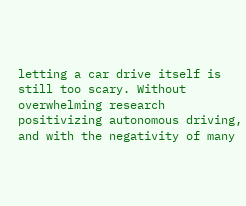letting a car drive itself is still too scary. Without overwhelming research positivizing autonomous driving, and with the negativity of many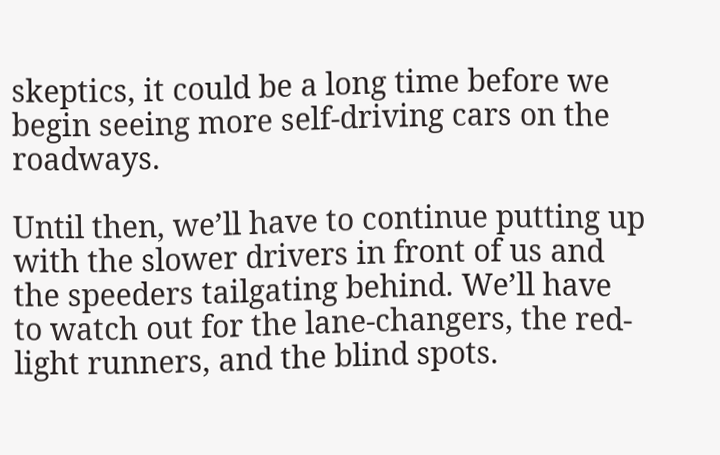skeptics, it could be a long time before we begin seeing more self-driving cars on the roadways.

Until then, we’ll have to continue putting up with the slower drivers in front of us and the speeders tailgating behind. We’ll have to watch out for the lane-changers, the red-light runners, and the blind spots.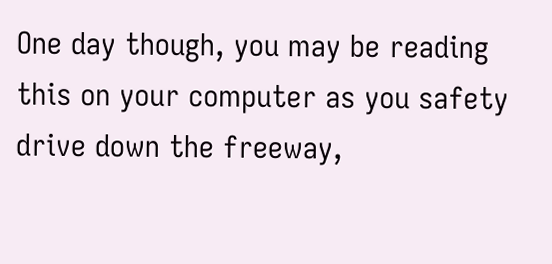One day though, you may be reading this on your computer as you safety drive down the freeway,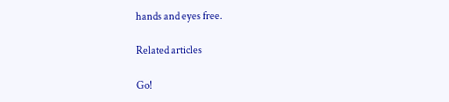hands and eyes free.

Related articles

Go!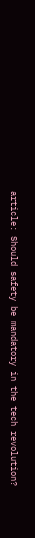article: Should safety be mandatory in the tech revolution?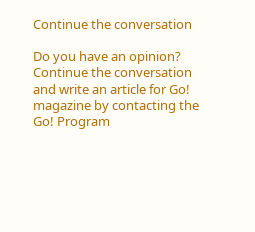Continue the conversation

Do you have an opinion? Continue the conversation and write an article for Go! magazine by contacting the Go! Program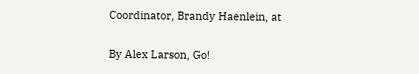Coordinator, Brandy Haenlein, at

By Alex Larson, Go!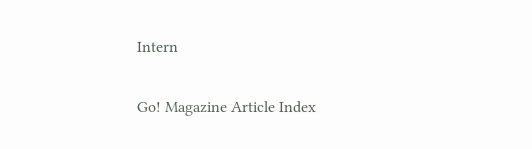Intern

Go! Magazine Article Index